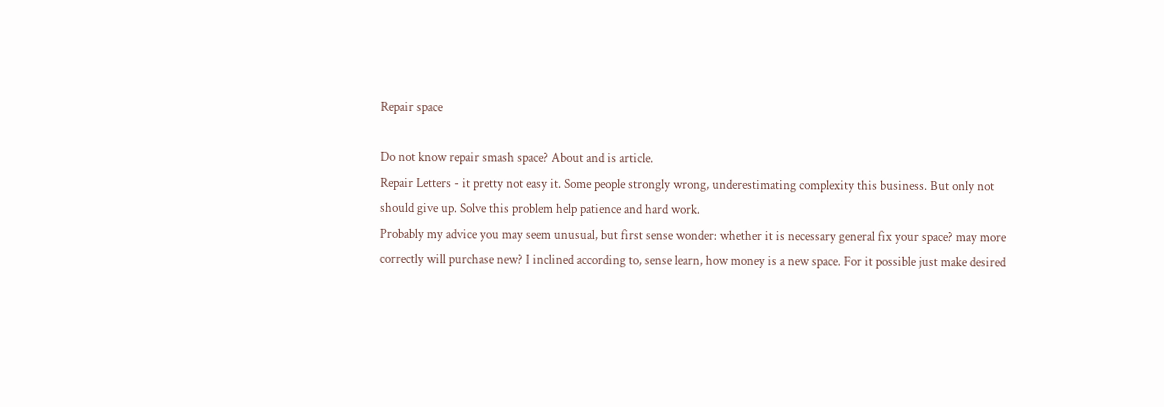Repair space

Do not know repair smash space? About and is article.
Repair Letters - it pretty not easy it. Some people strongly wrong, underestimating complexity this business. But only not should give up. Solve this problem help patience and hard work.
Probably my advice you may seem unusual, but first sense wonder: whether it is necessary general fix your space? may more correctly will purchase new? I inclined according to, sense learn, how money is a new space. For it possible just make desired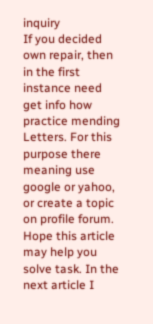inquiry
If you decided own repair, then in the first instance need get info how practice mending Letters. For this purpose there meaning use google or yahoo, or create a topic on profile forum.
Hope this article may help you solve task. In the next article I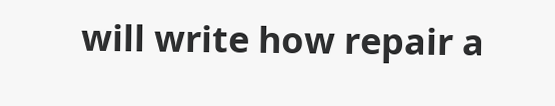will write how repair a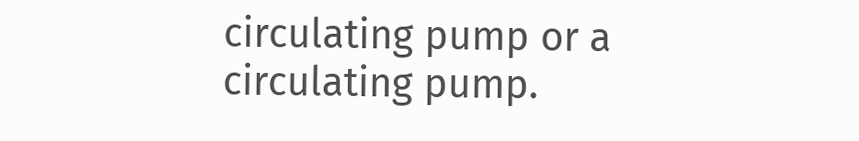circulating pump or a circulating pump.